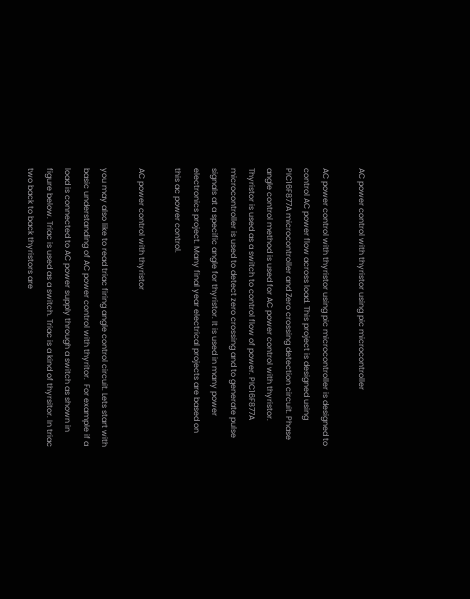AC power control with thyristor using pic microcontroller

AC power control with thyristor using pic microcontroller is designed to control AC power flow across load. This project is designed using PIC16F877A microcontroller and Zero crossing detection circuit. Phase angle control method is used for AC power control with thyristor. Thyristor is used as a switch to control flow of power. PIC16F877A microcontroller is used to detect zero crossing and to generate pulse signals at a specific angle for thyristor. It is used in many power electronics project. Many final year electrical projects are based on this ac power control.

AC power control with thyristor

you may also like to read triac firing angle control circuit. Lets start with basic understanding of AC power control with thyritor.  For example if a load is connected to AC power supply through a switch as shown in figure below. Triac is used as a switch. Triac is a kind of thyrsitor. In triac two back to back thyristors are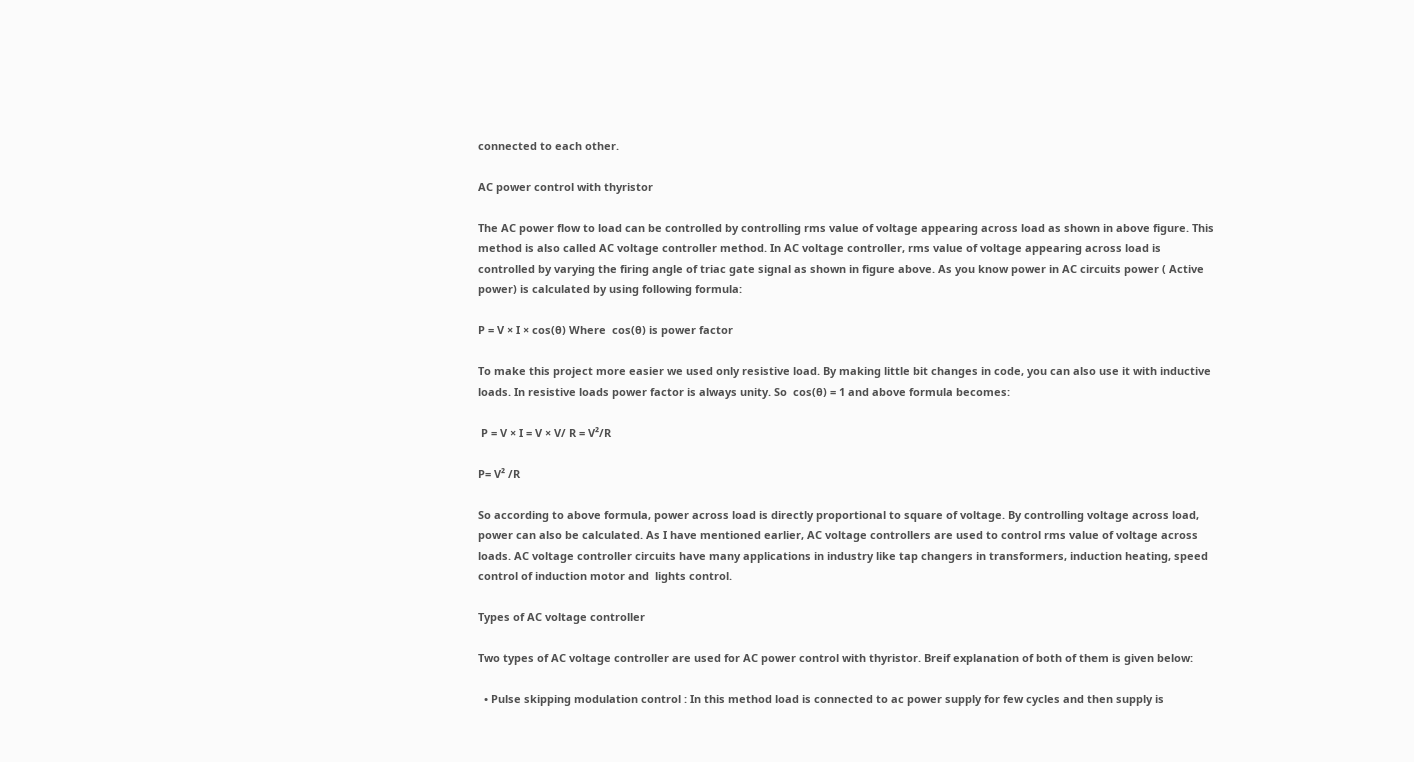connected to each other.

AC power control with thyristor

The AC power flow to load can be controlled by controlling rms value of voltage appearing across load as shown in above figure. This method is also called AC voltage controller method. In AC voltage controller, rms value of voltage appearing across load is controlled by varying the firing angle of triac gate signal as shown in figure above. As you know power in AC circuits power ( Active power) is calculated by using following formula:

P = V × I × cos(θ) Where  cos(θ) is power factor

To make this project more easier we used only resistive load. By making little bit changes in code, you can also use it with inductive loads. In resistive loads power factor is always unity. So  cos(θ) = 1 and above formula becomes:

 P = V × I = V × V/ R = V²/R

P= V² /R

So according to above formula, power across load is directly proportional to square of voltage. By controlling voltage across load, power can also be calculated. As I have mentioned earlier, AC voltage controllers are used to control rms value of voltage across loads. AC voltage controller circuits have many applications in industry like tap changers in transformers, induction heating, speed control of induction motor and  lights control.

Types of AC voltage controller

Two types of AC voltage controller are used for AC power control with thyristor. Breif explanation of both of them is given below:

  • Pulse skipping modulation control : In this method load is connected to ac power supply for few cycles and then supply is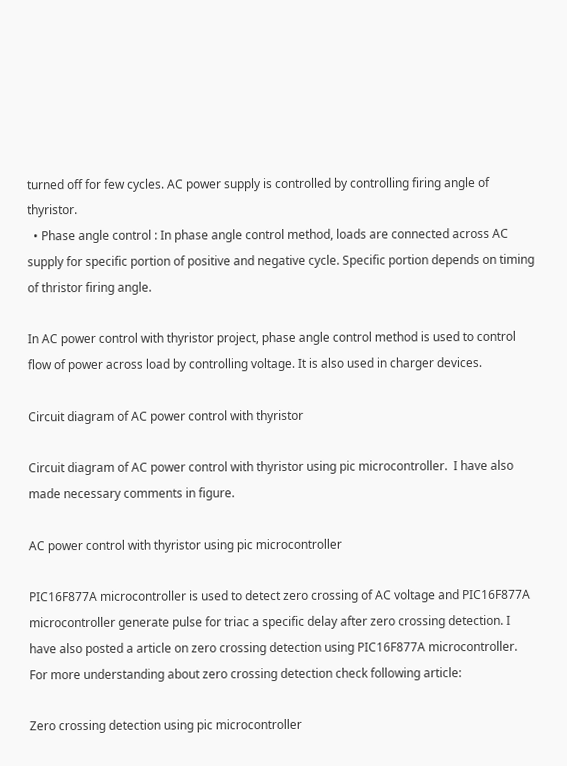turned off for few cycles. AC power supply is controlled by controlling firing angle of thyristor.
  • Phase angle control : In phase angle control method, loads are connected across AC supply for specific portion of positive and negative cycle. Specific portion depends on timing of thristor firing angle.

In AC power control with thyristor project, phase angle control method is used to control flow of power across load by controlling voltage. It is also used in charger devices.

Circuit diagram of AC power control with thyristor

Circuit diagram of AC power control with thyristor using pic microcontroller.  I have also made necessary comments in figure.

AC power control with thyristor using pic microcontroller

PIC16F877A microcontroller is used to detect zero crossing of AC voltage and PIC16F877A microcontroller generate pulse for triac a specific delay after zero crossing detection. I have also posted a article on zero crossing detection using PIC16F877A microcontroller. For more understanding about zero crossing detection check following article:

Zero crossing detection using pic microcontroller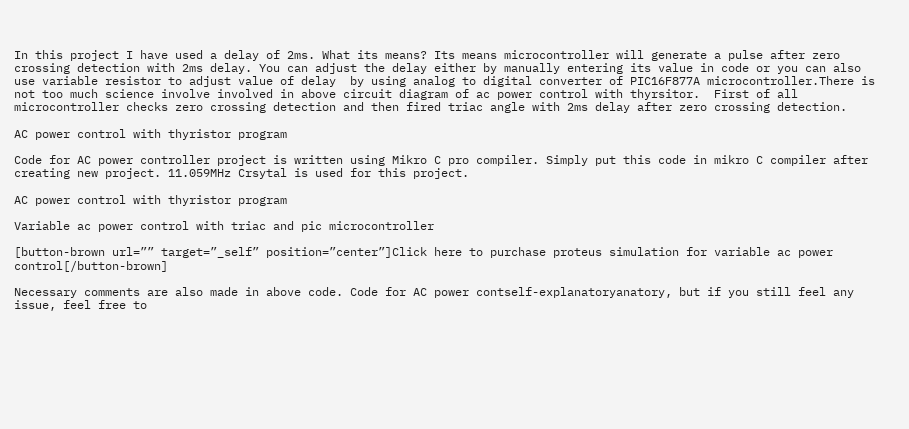In this project I have used a delay of 2ms. What its means? Its means microcontroller will generate a pulse after zero crossing detection with 2ms delay. You can adjust the delay either by manually entering its value in code or you can also use variable resistor to adjust value of delay  by using analog to digital converter of PIC16F877A microcontroller.There is not too much science involve involved in above circuit diagram of ac power control with thyrsitor.  First of all microcontroller checks zero crossing detection and then fired triac angle with 2ms delay after zero crossing detection.

AC power control with thyristor program

Code for AC power controller project is written using Mikro C pro compiler. Simply put this code in mikro C compiler after creating new project. 11.059MHz Crsytal is used for this project.

AC power control with thyristor program

Variable ac power control with triac and pic microcontroller

[button-brown url=”” target=”_self” position=”center”]Click here to purchase proteus simulation for variable ac power control[/button-brown]

Necessary comments are also made in above code. Code for AC power contself-explanatoryanatory, but if you still feel any issue, feel free to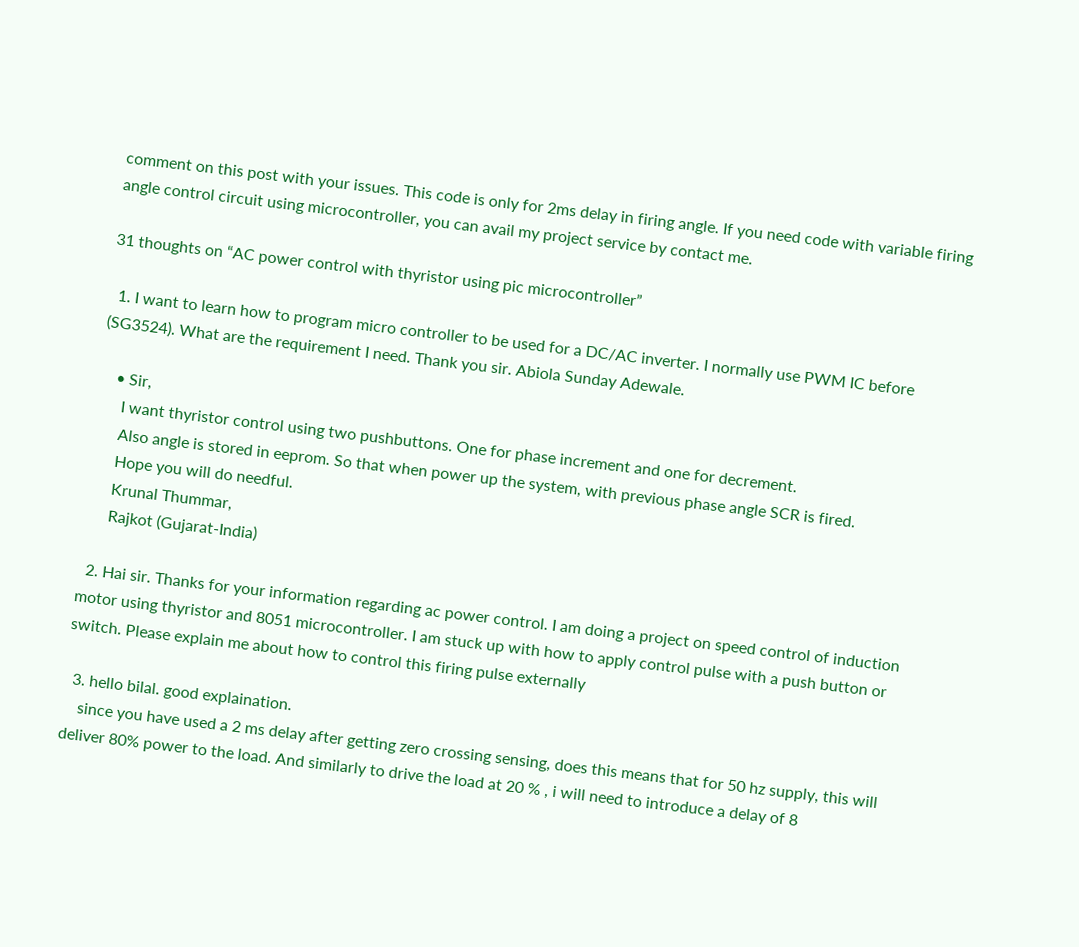comment on this post with your issues. This code is only for 2ms delay in firing angle. If you need code with variable firing angle control circuit using microcontroller, you can avail my project service by contact me.

31 thoughts on “AC power control with thyristor using pic microcontroller”

  1. I want to learn how to program micro controller to be used for a DC/AC inverter. I normally use PWM IC before (SG3524). What are the requirement I need. Thank you sir. Abiola Sunday Adewale.

    • Sir,
      I want thyristor control using two pushbuttons. One for phase increment and one for decrement.
      Also angle is stored in eeprom. So that when power up the system, with previous phase angle SCR is fired.
      Hope you will do needful.
      Krunal Thummar,
      Rajkot (Gujarat-India)

  2. Hai sir. Thanks for your information regarding ac power control. I am doing a project on speed control of induction motor using thyristor and 8051 microcontroller. I am stuck up with how to apply control pulse with a push button or switch. Please explain me about how to control this firing pulse externally

  3. hello bilal. good explaination.
    since you have used a 2 ms delay after getting zero crossing sensing, does this means that for 50 hz supply, this will deliver 80% power to the load. And similarly to drive the load at 20 % , i will need to introduce a delay of 8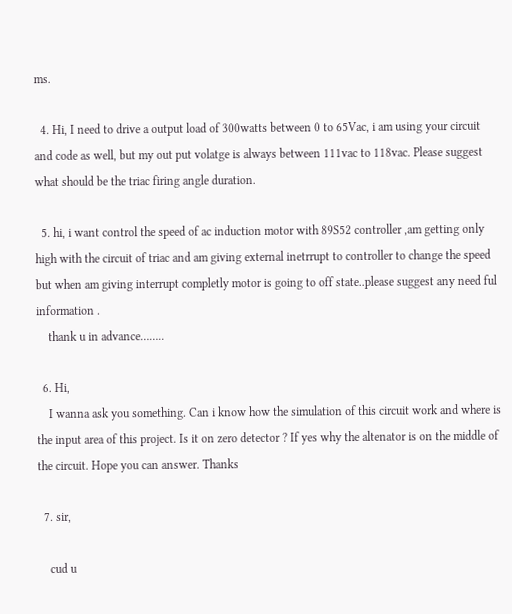ms.

  4. Hi, I need to drive a output load of 300watts between 0 to 65Vac, i am using your circuit and code as well, but my out put volatge is always between 111vac to 118vac. Please suggest what should be the triac firing angle duration.

  5. hi, i want control the speed of ac induction motor with 89S52 controller ,am getting only high with the circuit of triac and am giving external inetrrupt to controller to change the speed but when am giving interrupt completly motor is going to off state..please suggest any need ful information .
    thank u in advance……..

  6. Hi,
    I wanna ask you something. Can i know how the simulation of this circuit work and where is the input area of this project. Is it on zero detector ? If yes why the altenator is on the middle of the circuit. Hope you can answer. Thanks

  7. sir,

    cud u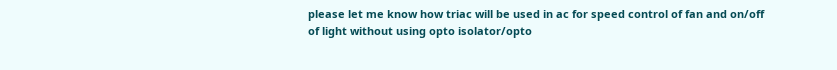please let me know how triac will be used in ac for speed control of fan and on/off of light without using opto isolator/opto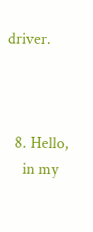driver.



  8. Hello,
    in my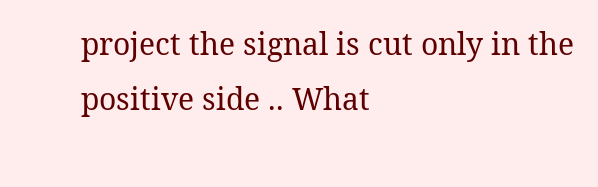project the signal is cut only in the positive side .. What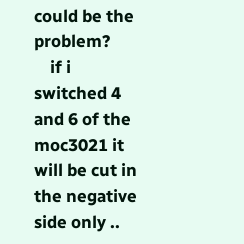could be the problem?
    if i switched 4 and 6 of the moc3021 it will be cut in the negative side only ..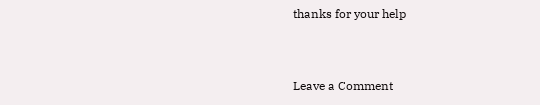thanks for your help


Leave a Comment